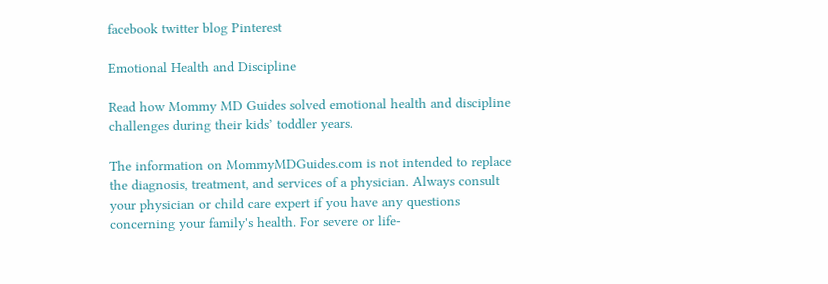facebook twitter blog Pinterest

Emotional Health and Discipline

Read how Mommy MD Guides solved emotional health and discipline challenges during their kids’ toddler years.

The information on MommyMDGuides.com is not intended to replace the diagnosis, treatment, and services of a physician. Always consult your physician or child care expert if you have any questions concerning your family's health. For severe or life-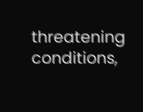threatening conditions,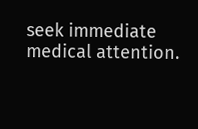seek immediate medical attention.